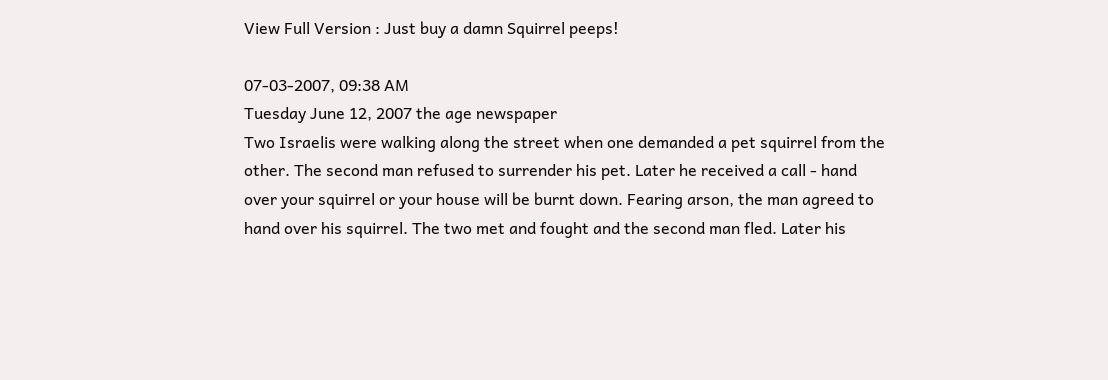View Full Version : Just buy a damn Squirrel peeps!

07-03-2007, 09:38 AM
Tuesday June 12, 2007 the age newspaper
Two Israelis were walking along the street when one demanded a pet squirrel from the other. The second man refused to surrender his pet. Later he received a call - hand over your squirrel or your house will be burnt down. Fearing arson, the man agreed to hand over his squirrel. The two met and fought and the second man fled. Later his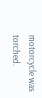motorcycle was torched.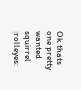Ok thats one pretty wanted squirrel :rolleyes: